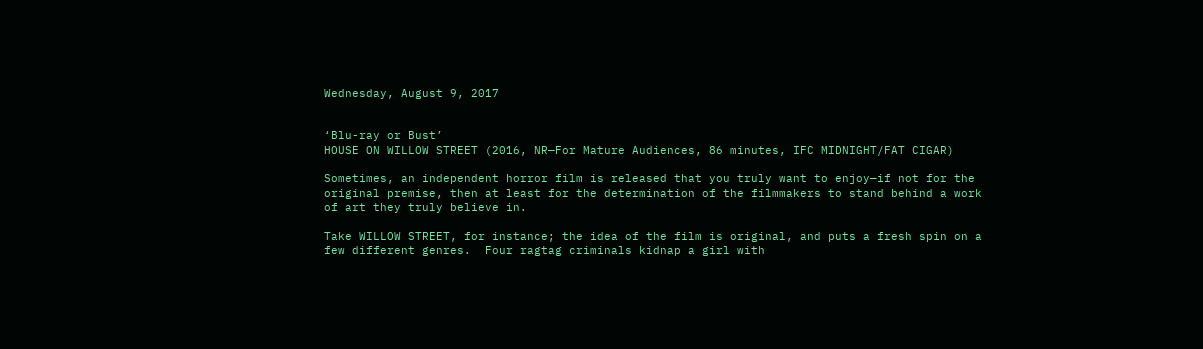Wednesday, August 9, 2017


‘Blu-ray or Bust’
HOUSE ON WILLOW STREET (2016, NR—For Mature Audiences, 86 minutes, IFC MIDNIGHT/FAT CIGAR)

Sometimes, an independent horror film is released that you truly want to enjoy—if not for the original premise, then at least for the determination of the filmmakers to stand behind a work of art they truly believe in.

Take WILLOW STREET, for instance; the idea of the film is original, and puts a fresh spin on a few different genres.  Four ragtag criminals kidnap a girl with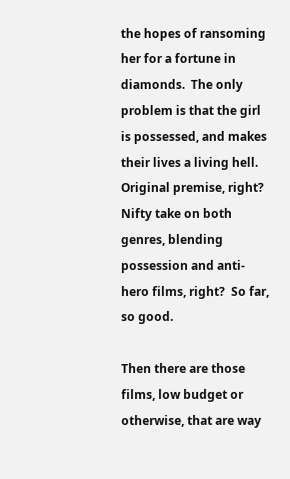the hopes of ransoming her for a fortune in diamonds.  The only problem is that the girl is possessed, and makes their lives a living hell.  Original premise, right?  Nifty take on both genres, blending possession and anti-hero films, right?  So far, so good.

Then there are those films, low budget or otherwise, that are way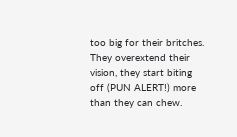too big for their britches.  They overextend their vision, they start biting off (PUN ALERT!) more than they can chew.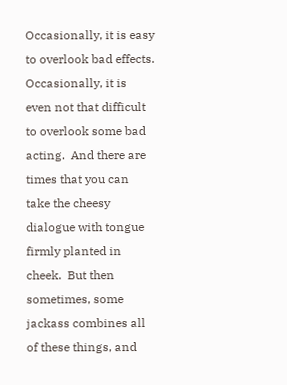Occasionally, it is easy to overlook bad effects.  Occasionally, it is even not that difficult to overlook some bad acting.  And there are times that you can take the cheesy dialogue with tongue firmly planted in cheek.  But then sometimes, some jackass combines all of these things, and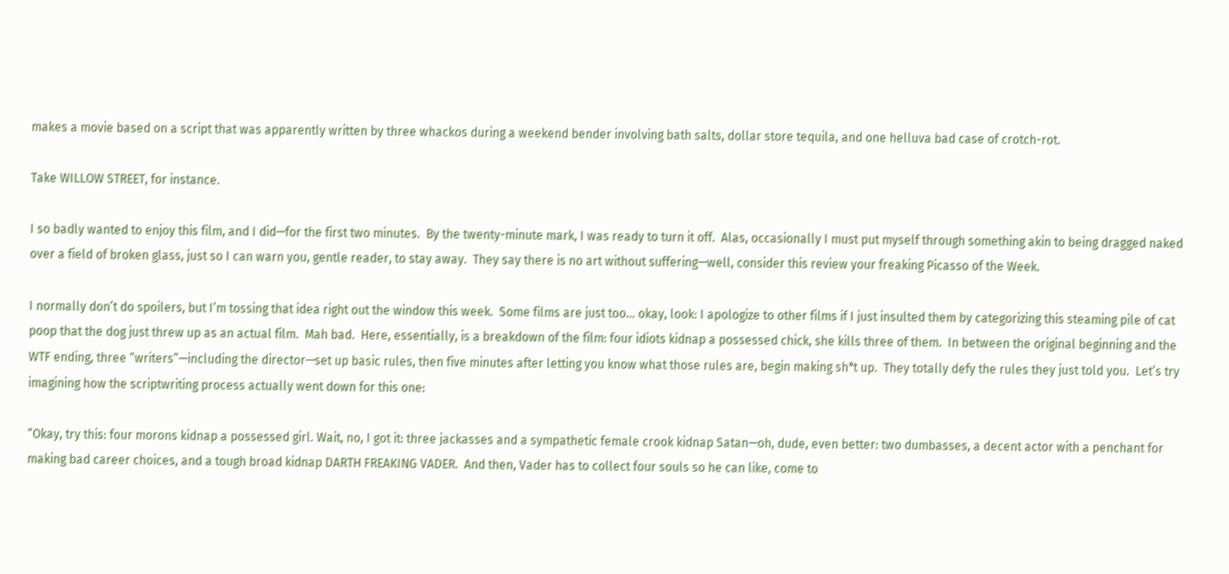makes a movie based on a script that was apparently written by three whackos during a weekend bender involving bath salts, dollar store tequila, and one helluva bad case of crotch-rot.

Take WILLOW STREET, for instance.

I so badly wanted to enjoy this film, and I did—for the first two minutes.  By the twenty-minute mark, I was ready to turn it off.  Alas, occasionally I must put myself through something akin to being dragged naked over a field of broken glass, just so I can warn you, gentle reader, to stay away.  They say there is no art without suffering—well, consider this review your freaking Picasso of the Week.

I normally don’t do spoilers, but I’m tossing that idea right out the window this week.  Some films are just too… okay, look: I apologize to other films if I just insulted them by categorizing this steaming pile of cat poop that the dog just threw up as an actual film.  Mah bad.  Here, essentially, is a breakdown of the film: four idiots kidnap a possessed chick, she kills three of them.  In between the original beginning and the WTF ending, three “writers”—including the director—set up basic rules, then five minutes after letting you know what those rules are, begin making sh*t up.  They totally defy the rules they just told you.  Let’s try imagining how the scriptwriting process actually went down for this one:

“Okay, try this: four morons kidnap a possessed girl. Wait, no, I got it: three jackasses and a sympathetic female crook kidnap Satan—oh, dude, even better: two dumbasses, a decent actor with a penchant for making bad career choices, and a tough broad kidnap DARTH FREAKING VADER.  And then, Vader has to collect four souls so he can like, come to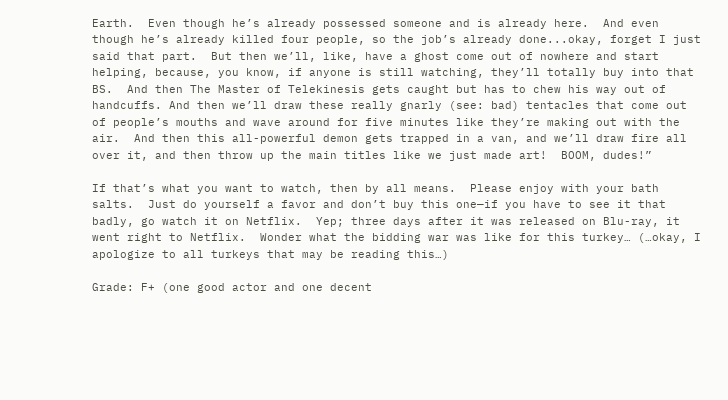Earth.  Even though he’s already possessed someone and is already here.  And even though he’s already killed four people, so the job’s already done...okay, forget I just said that part.  But then we’ll, like, have a ghost come out of nowhere and start helping, because, you know, if anyone is still watching, they’ll totally buy into that BS.  And then The Master of Telekinesis gets caught but has to chew his way out of handcuffs. And then we’ll draw these really gnarly (see: bad) tentacles that come out of people’s mouths and wave around for five minutes like they’re making out with the air.  And then this all-powerful demon gets trapped in a van, and we’ll draw fire all over it, and then throw up the main titles like we just made art!  BOOM, dudes!”

If that’s what you want to watch, then by all means.  Please enjoy with your bath salts.  Just do yourself a favor and don’t buy this one—if you have to see it that badly, go watch it on Netflix.  Yep; three days after it was released on Blu-ray, it went right to Netflix.  Wonder what the bidding war was like for this turkey… (…okay, I apologize to all turkeys that may be reading this…)

Grade: F+ (one good actor and one decent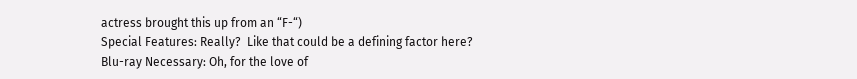actress brought this up from an “F-“)
Special Features: Really?  Like that could be a defining factor here?
Blu-ray Necessary: Oh, for the love of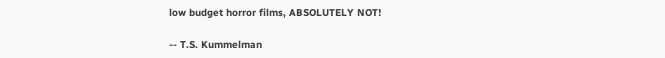low budget horror films, ABSOLUTELY NOT!

-- T.S. Kummelman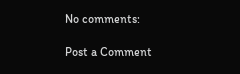No comments:

Post a Comment